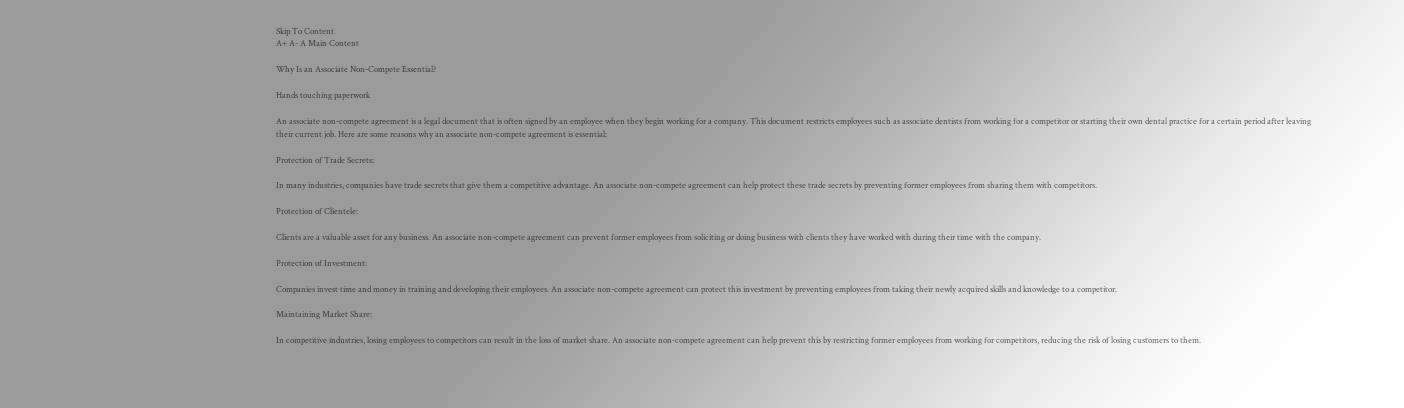Skip To Content
A+ A- A Main Content

Why Is an Associate Non-Compete Essential?

Hands touching paperwork

An associate non-compete agreement is a legal document that is often signed by an employee when they begin working for a company. This document restricts employees such as associate dentists from working for a competitor or starting their own dental practice for a certain period after leaving their current job. Here are some reasons why an associate non-compete agreement is essential:

Protection of Trade Secrets:

In many industries, companies have trade secrets that give them a competitive advantage. An associate non-compete agreement can help protect these trade secrets by preventing former employees from sharing them with competitors.

Protection of Clientele:

Clients are a valuable asset for any business. An associate non-compete agreement can prevent former employees from soliciting or doing business with clients they have worked with during their time with the company.

Protection of Investment:

Companies invest time and money in training and developing their employees. An associate non-compete agreement can protect this investment by preventing employees from taking their newly acquired skills and knowledge to a competitor.

Maintaining Market Share:

In competitive industries, losing employees to competitors can result in the loss of market share. An associate non-compete agreement can help prevent this by restricting former employees from working for competitors, reducing the risk of losing customers to them.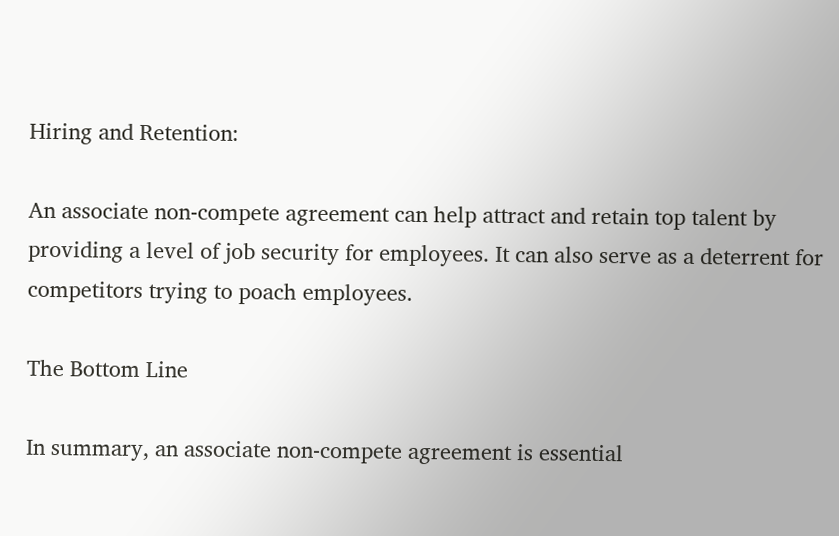Hiring and Retention:

An associate non-compete agreement can help attract and retain top talent by providing a level of job security for employees. It can also serve as a deterrent for competitors trying to poach employees.

The Bottom Line

In summary, an associate non-compete agreement is essential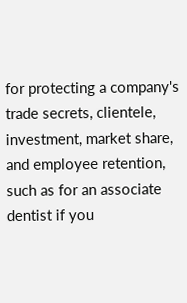for protecting a company's trade secrets, clientele, investment, market share, and employee retention, such as for an associate dentist if you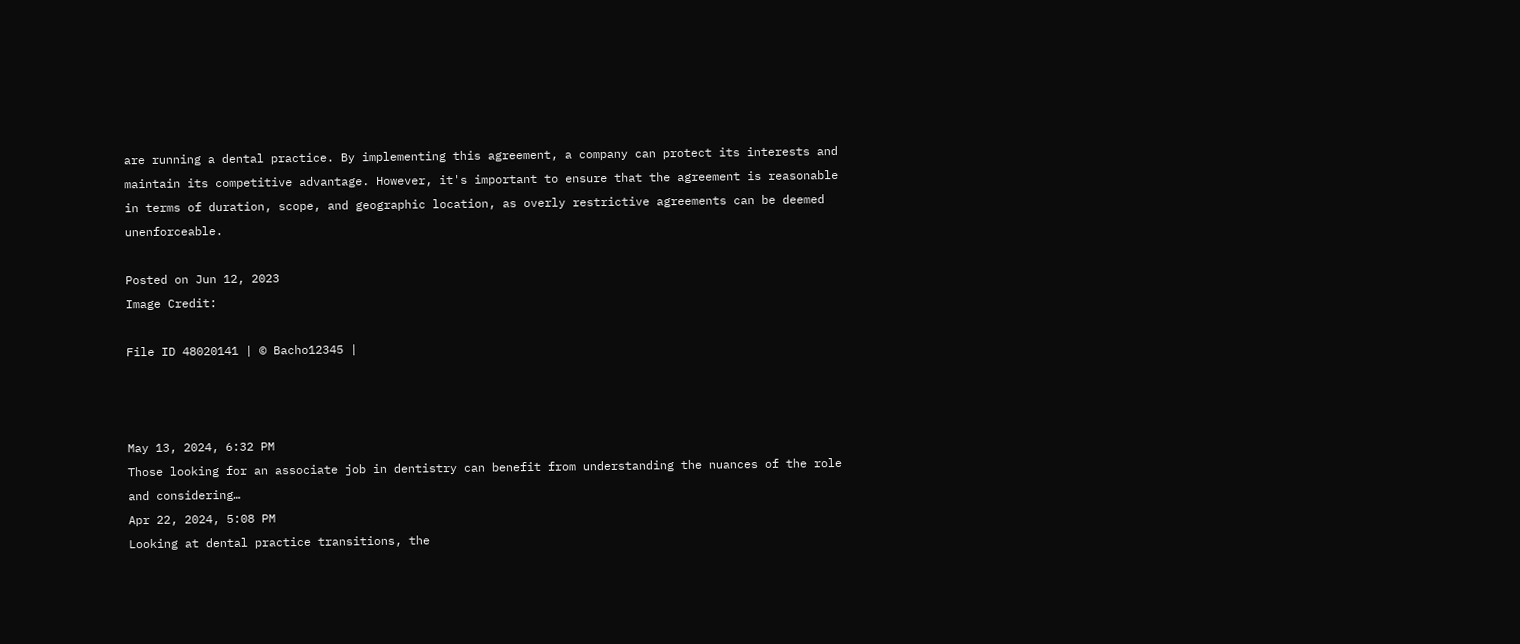are running a dental practice. By implementing this agreement, a company can protect its interests and maintain its competitive advantage. However, it's important to ensure that the agreement is reasonable in terms of duration, scope, and geographic location, as overly restrictive agreements can be deemed unenforceable.

Posted on Jun 12, 2023
Image Credit:

File ID 48020141 | © Bacho12345 |



May 13, 2024, 6:32 PM
Those looking for an associate job in dentistry can benefit from understanding the nuances of the role and considering…
Apr 22, 2024, 5:08 PM
Looking at dental practice transitions, the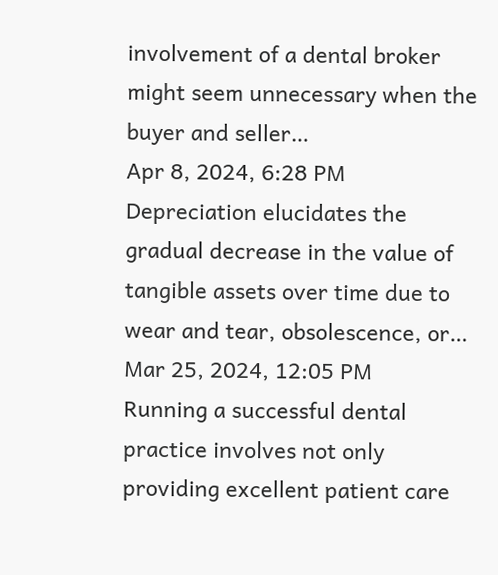involvement of a dental broker might seem unnecessary when the buyer and seller…
Apr 8, 2024, 6:28 PM
Depreciation elucidates the gradual decrease in the value of tangible assets over time due to wear and tear, obsolescence, or…
Mar 25, 2024, 12:05 PM
Running a successful dental practice involves not only providing excellent patient care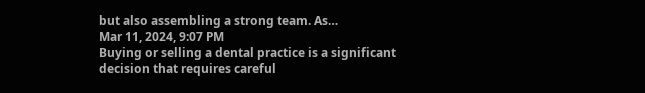but also assembling a strong team. As…
Mar 11, 2024, 9:07 PM
Buying or selling a dental practice is a significant decision that requires careful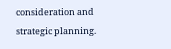consideration and strategic planning.